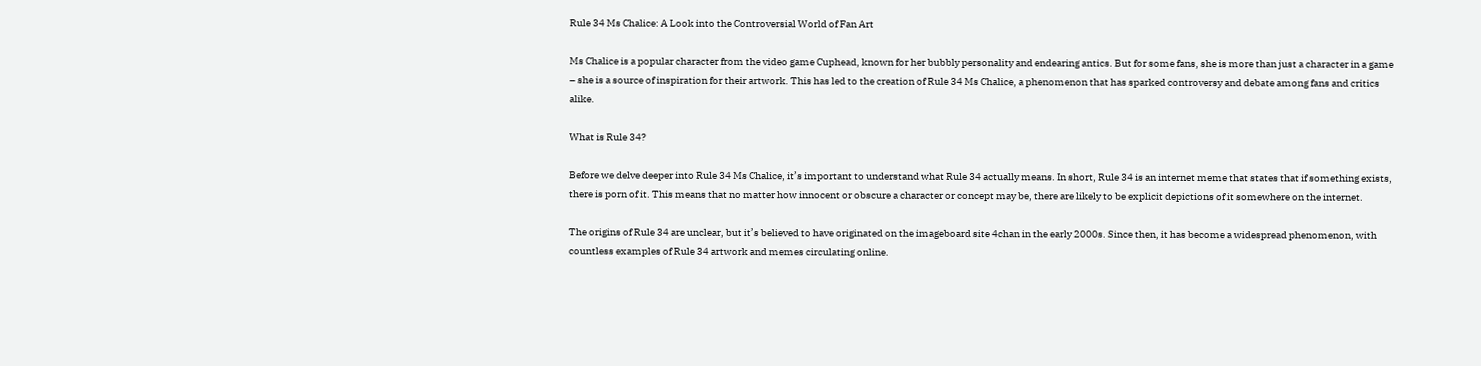Rule 34 Ms Chalice: A Look into the Controversial World of Fan Art

Ms Chalice is a popular character from the video game Cuphead, known for her bubbly personality and endearing antics. But for some fans, she is more than just a character in a game – she is a source of inspiration for their artwork. This has led to the creation of Rule 34 Ms Chalice, a phenomenon that has sparked controversy and debate among fans and critics alike.

What is Rule 34?

Before we delve deeper into Rule 34 Ms Chalice, it’s important to understand what Rule 34 actually means. In short, Rule 34 is an internet meme that states that if something exists, there is porn of it. This means that no matter how innocent or obscure a character or concept may be, there are likely to be explicit depictions of it somewhere on the internet.

The origins of Rule 34 are unclear, but it’s believed to have originated on the imageboard site 4chan in the early 2000s. Since then, it has become a widespread phenomenon, with countless examples of Rule 34 artwork and memes circulating online.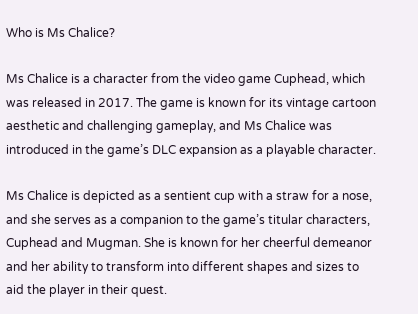Who is Ms Chalice?

Ms Chalice is a character from the video game Cuphead, which was released in 2017. The game is known for its vintage cartoon aesthetic and challenging gameplay, and Ms Chalice was introduced in the game’s DLC expansion as a playable character.

Ms Chalice is depicted as a sentient cup with a straw for a nose, and she serves as a companion to the game’s titular characters, Cuphead and Mugman. She is known for her cheerful demeanor and her ability to transform into different shapes and sizes to aid the player in their quest.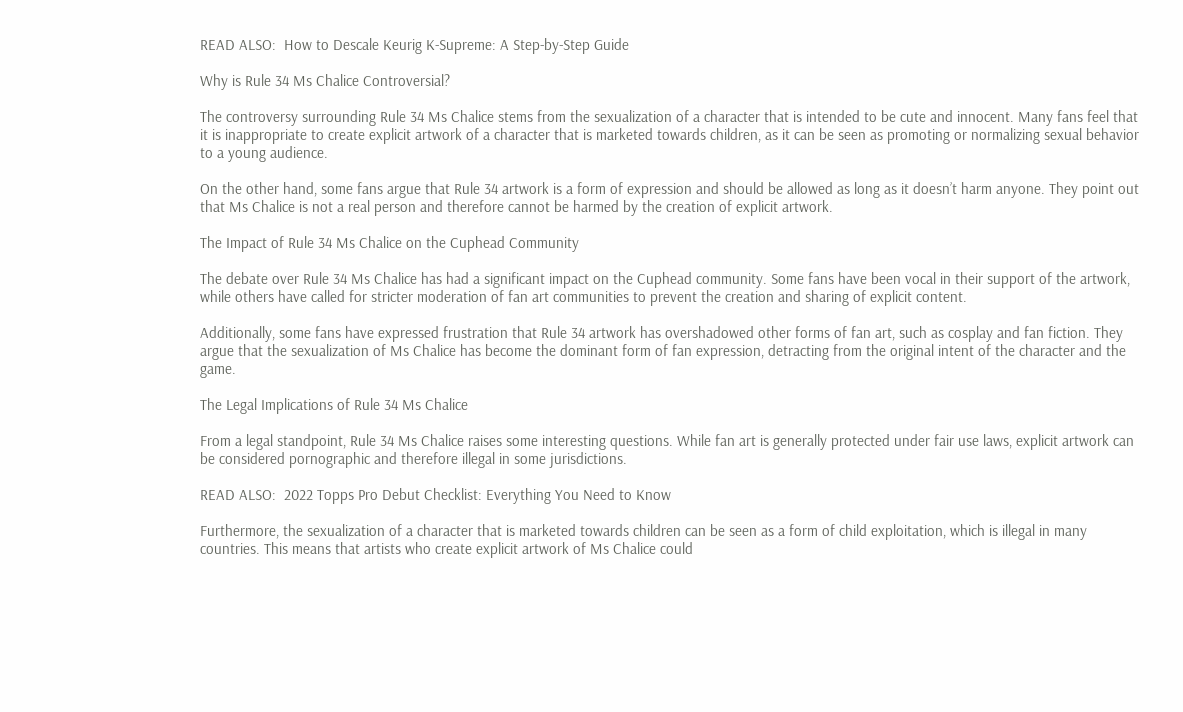READ ALSO:  How to Descale Keurig K-Supreme: A Step-by-Step Guide

Why is Rule 34 Ms Chalice Controversial?

The controversy surrounding Rule 34 Ms Chalice stems from the sexualization of a character that is intended to be cute and innocent. Many fans feel that it is inappropriate to create explicit artwork of a character that is marketed towards children, as it can be seen as promoting or normalizing sexual behavior to a young audience.

On the other hand, some fans argue that Rule 34 artwork is a form of expression and should be allowed as long as it doesn’t harm anyone. They point out that Ms Chalice is not a real person and therefore cannot be harmed by the creation of explicit artwork.

The Impact of Rule 34 Ms Chalice on the Cuphead Community

The debate over Rule 34 Ms Chalice has had a significant impact on the Cuphead community. Some fans have been vocal in their support of the artwork, while others have called for stricter moderation of fan art communities to prevent the creation and sharing of explicit content.

Additionally, some fans have expressed frustration that Rule 34 artwork has overshadowed other forms of fan art, such as cosplay and fan fiction. They argue that the sexualization of Ms Chalice has become the dominant form of fan expression, detracting from the original intent of the character and the game.

The Legal Implications of Rule 34 Ms Chalice

From a legal standpoint, Rule 34 Ms Chalice raises some interesting questions. While fan art is generally protected under fair use laws, explicit artwork can be considered pornographic and therefore illegal in some jurisdictions.

READ ALSO:  2022 Topps Pro Debut Checklist: Everything You Need to Know

Furthermore, the sexualization of a character that is marketed towards children can be seen as a form of child exploitation, which is illegal in many countries. This means that artists who create explicit artwork of Ms Chalice could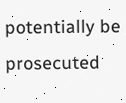potentially be prosecuted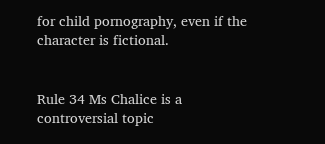for child pornography, even if the character is fictional.


Rule 34 Ms Chalice is a controversial topic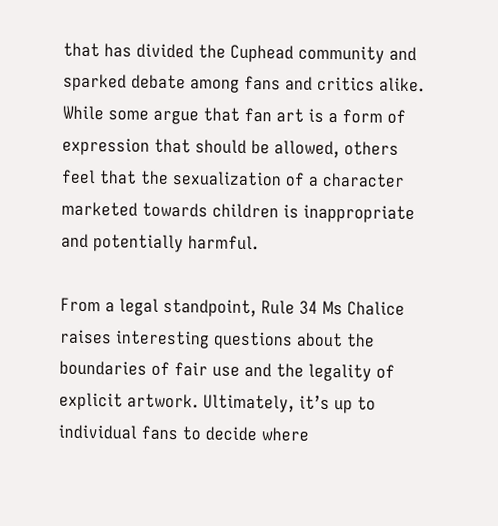that has divided the Cuphead community and sparked debate among fans and critics alike. While some argue that fan art is a form of expression that should be allowed, others feel that the sexualization of a character marketed towards children is inappropriate and potentially harmful.

From a legal standpoint, Rule 34 Ms Chalice raises interesting questions about the boundaries of fair use and the legality of explicit artwork. Ultimately, it’s up to individual fans to decide where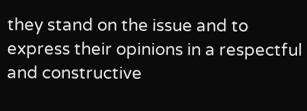they stand on the issue and to express their opinions in a respectful and constructive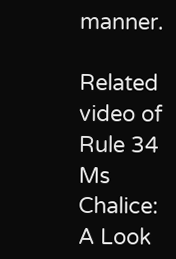manner.

Related video of Rule 34 Ms Chalice: A Look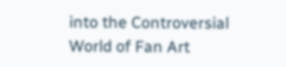into the Controversial World of Fan Art